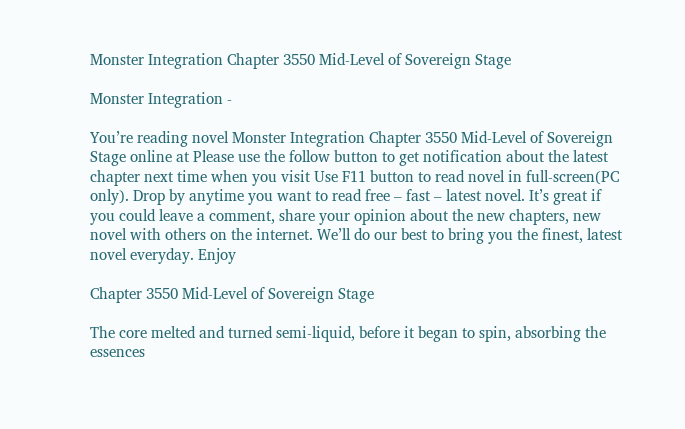Monster Integration Chapter 3550 Mid-Level of Sovereign Stage

Monster Integration -

You’re reading novel Monster Integration Chapter 3550 Mid-Level of Sovereign Stage online at Please use the follow button to get notification about the latest chapter next time when you visit Use F11 button to read novel in full-screen(PC only). Drop by anytime you want to read free – fast – latest novel. It’s great if you could leave a comment, share your opinion about the new chapters, new novel with others on the internet. We’ll do our best to bring you the finest, latest novel everyday. Enjoy

Chapter 3550 Mid-Level of Sovereign Stage

The core melted and turned semi-liquid, before it began to spin, absorbing the essences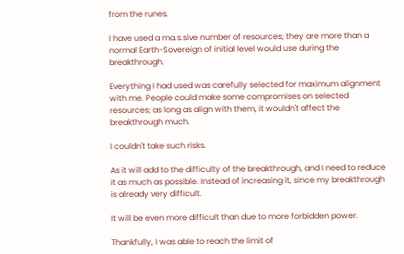from the runes.

I have used a ma.s.sive number of resources; they are more than a normal Earth-Sovereign of initial level would use during the breakthrough.

Everything I had used was carefully selected for maximum alignment with me. People could make some compromises on selected resources; as long as align with them, it wouldn't affect the breakthrough much.

I couldn't take such risks.

As it will add to the difficulty of the breakthrough, and I need to reduce it as much as possible. Instead of increasing it, since my breakthrough is already very difficult.

It will be even more difficult than due to more forbidden power.

Thankfully, I was able to reach the limit of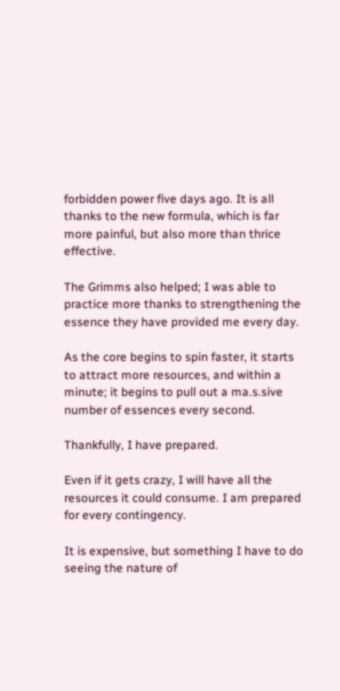forbidden power five days ago. It is all thanks to the new formula, which is far more painful, but also more than thrice effective.

The Grimms also helped; I was able to practice more thanks to strengthening the essence they have provided me every day.

As the core begins to spin faster, it starts to attract more resources, and within a minute; it begins to pull out a ma.s.sive number of essences every second.

Thankfully, I have prepared.

Even if it gets crazy, I will have all the resources it could consume. I am prepared for every contingency.

It is expensive, but something I have to do seeing the nature of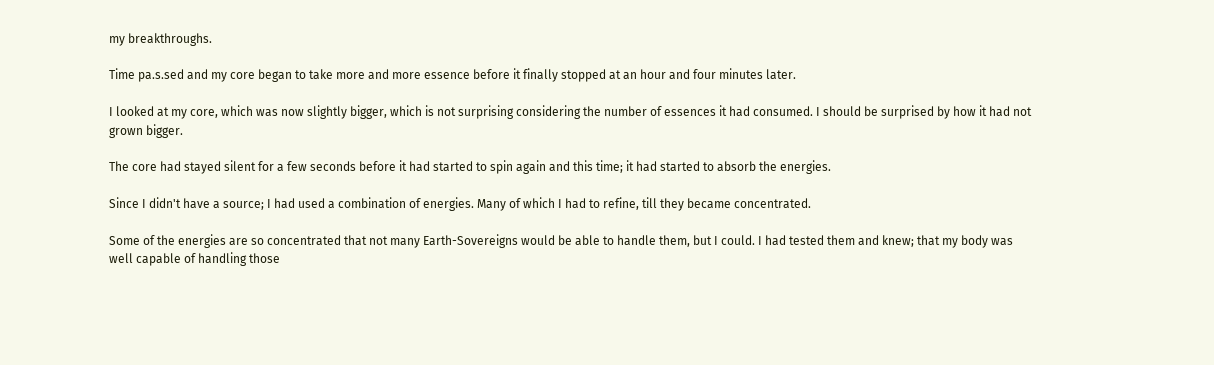my breakthroughs.

Time pa.s.sed and my core began to take more and more essence before it finally stopped at an hour and four minutes later.

I looked at my core, which was now slightly bigger, which is not surprising considering the number of essences it had consumed. I should be surprised by how it had not grown bigger.

The core had stayed silent for a few seconds before it had started to spin again and this time; it had started to absorb the energies.

Since I didn't have a source; I had used a combination of energies. Many of which I had to refine, till they became concentrated.

Some of the energies are so concentrated that not many Earth-Sovereigns would be able to handle them, but I could. I had tested them and knew; that my body was well capable of handling those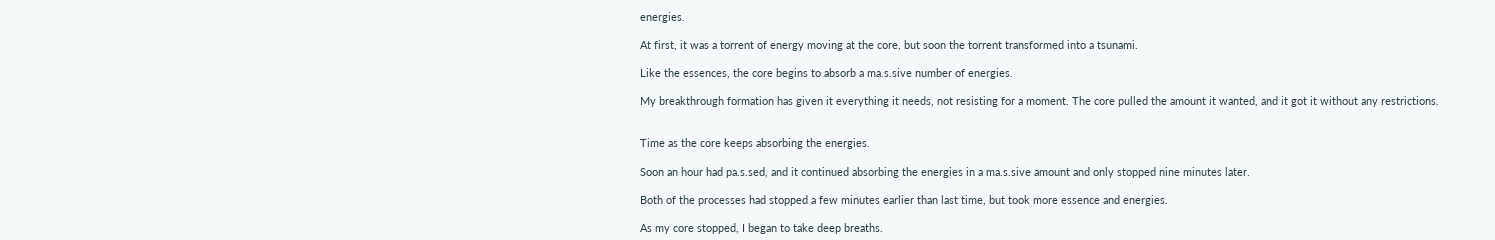energies.

At first, it was a torrent of energy moving at the core, but soon the torrent transformed into a tsunami.

Like the essences, the core begins to absorb a ma.s.sive number of energies.

My breakthrough formation has given it everything it needs, not resisting for a moment. The core pulled the amount it wanted, and it got it without any restrictions.


Time as the core keeps absorbing the energies.

Soon an hour had pa.s.sed, and it continued absorbing the energies in a ma.s.sive amount and only stopped nine minutes later.

Both of the processes had stopped a few minutes earlier than last time, but took more essence and energies.

As my core stopped, I began to take deep breaths.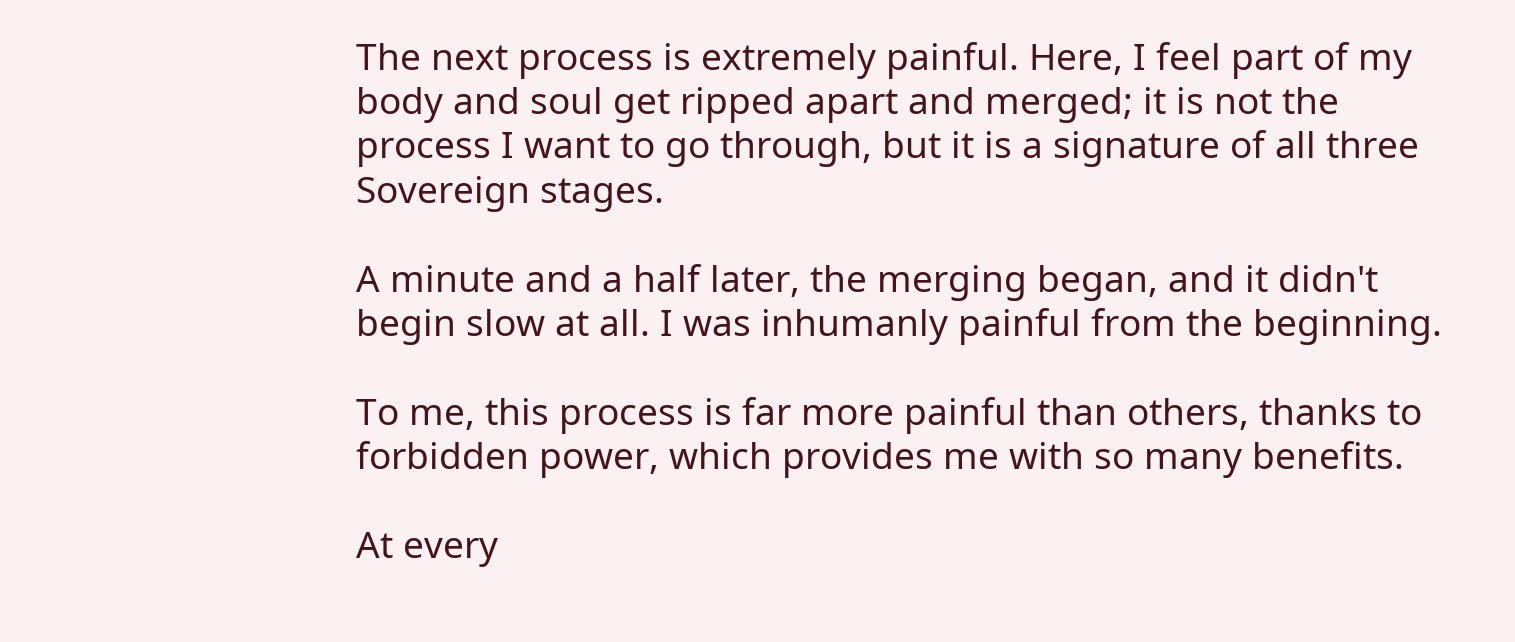The next process is extremely painful. Here, I feel part of my body and soul get ripped apart and merged; it is not the process I want to go through, but it is a signature of all three Sovereign stages.

A minute and a half later, the merging began, and it didn't begin slow at all. I was inhumanly painful from the beginning.

To me, this process is far more painful than others, thanks to forbidden power, which provides me with so many benefits.

At every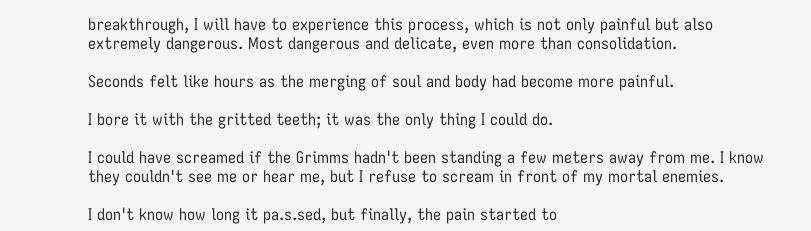breakthrough, I will have to experience this process, which is not only painful but also extremely dangerous. Most dangerous and delicate, even more than consolidation.

Seconds felt like hours as the merging of soul and body had become more painful.

I bore it with the gritted teeth; it was the only thing I could do.

I could have screamed if the Grimms hadn't been standing a few meters away from me. I know they couldn't see me or hear me, but I refuse to scream in front of my mortal enemies.

I don't know how long it pa.s.sed, but finally, the pain started to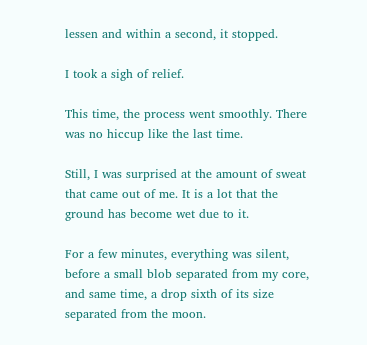lessen and within a second, it stopped.

I took a sigh of relief.

This time, the process went smoothly. There was no hiccup like the last time.

Still, I was surprised at the amount of sweat that came out of me. It is a lot that the ground has become wet due to it.

For a few minutes, everything was silent, before a small blob separated from my core, and same time, a drop sixth of its size separated from the moon.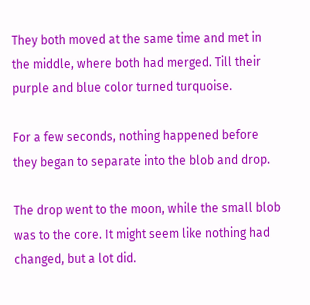They both moved at the same time and met in the middle, where both had merged. Till their purple and blue color turned turquoise.

For a few seconds, nothing happened before they began to separate into the blob and drop.

The drop went to the moon, while the small blob was to the core. It might seem like nothing had changed, but a lot did.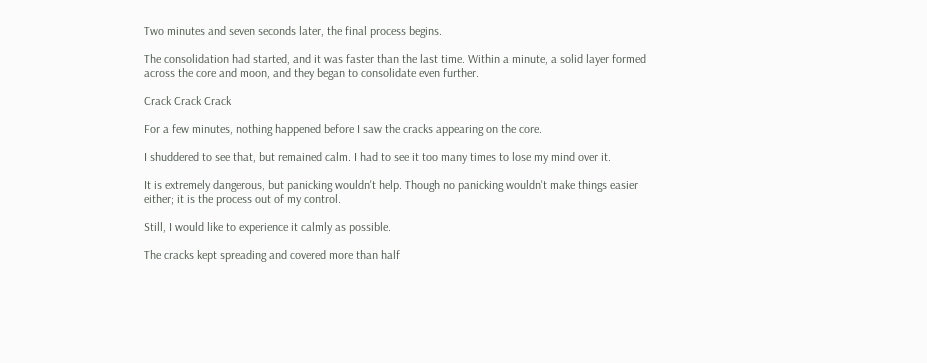Two minutes and seven seconds later, the final process begins.

The consolidation had started, and it was faster than the last time. Within a minute, a solid layer formed across the core and moon, and they began to consolidate even further.

Crack Crack Crack

For a few minutes, nothing happened before I saw the cracks appearing on the core.

I shuddered to see that, but remained calm. I had to see it too many times to lose my mind over it.

It is extremely dangerous, but panicking wouldn't help. Though no panicking wouldn't make things easier either; it is the process out of my control.

Still, I would like to experience it calmly as possible.

The cracks kept spreading and covered more than half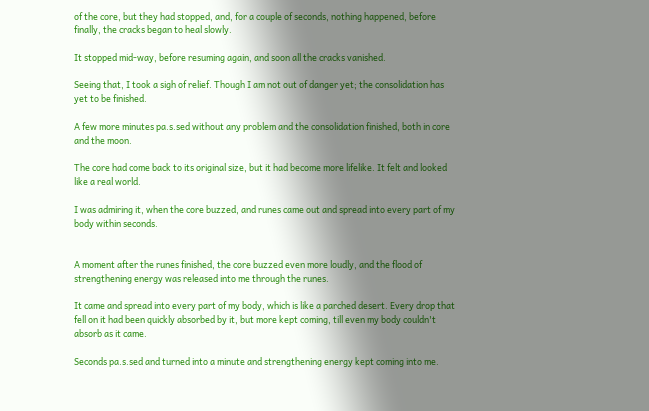of the core, but they had stopped, and, for a couple of seconds, nothing happened, before finally, the cracks began to heal slowly.

It stopped mid-way, before resuming again, and soon all the cracks vanished.

Seeing that, I took a sigh of relief. Though I am not out of danger yet; the consolidation has yet to be finished.

A few more minutes pa.s.sed without any problem and the consolidation finished, both in core and the moon.

The core had come back to its original size, but it had become more lifelike. It felt and looked like a real world.

I was admiring it, when the core buzzed, and runes came out and spread into every part of my body within seconds.


A moment after the runes finished, the core buzzed even more loudly, and the flood of strengthening energy was released into me through the runes.

It came and spread into every part of my body, which is like a parched desert. Every drop that fell on it had been quickly absorbed by it, but more kept coming, till even my body couldn't absorb as it came.

Seconds pa.s.sed and turned into a minute and strengthening energy kept coming into me.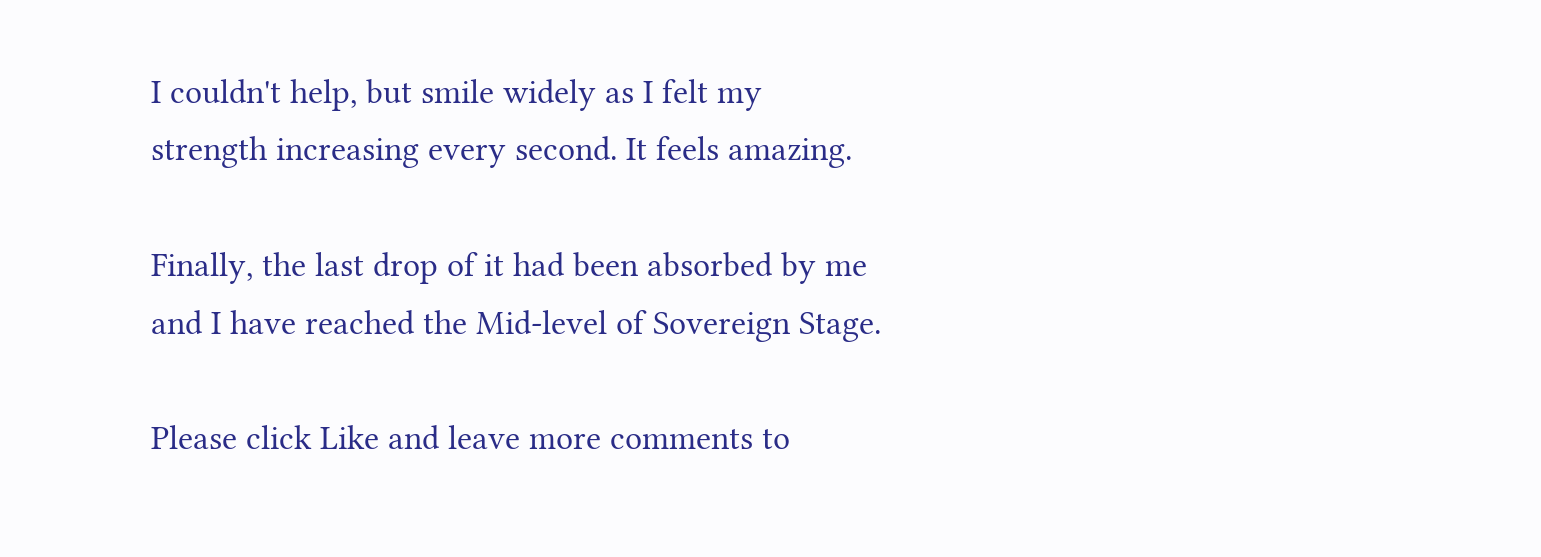I couldn't help, but smile widely as I felt my strength increasing every second. It feels amazing.

Finally, the last drop of it had been absorbed by me and I have reached the Mid-level of Sovereign Stage.

Please click Like and leave more comments to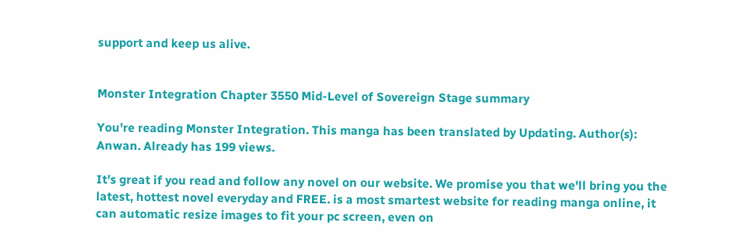support and keep us alive.


Monster Integration Chapter 3550 Mid-Level of Sovereign Stage summary

You're reading Monster Integration. This manga has been translated by Updating. Author(s): Anwan. Already has 199 views.

It's great if you read and follow any novel on our website. We promise you that we'll bring you the latest, hottest novel everyday and FREE. is a most smartest website for reading manga online, it can automatic resize images to fit your pc screen, even on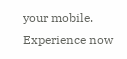your mobile. Experience now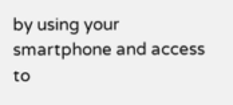by using your smartphone and access to